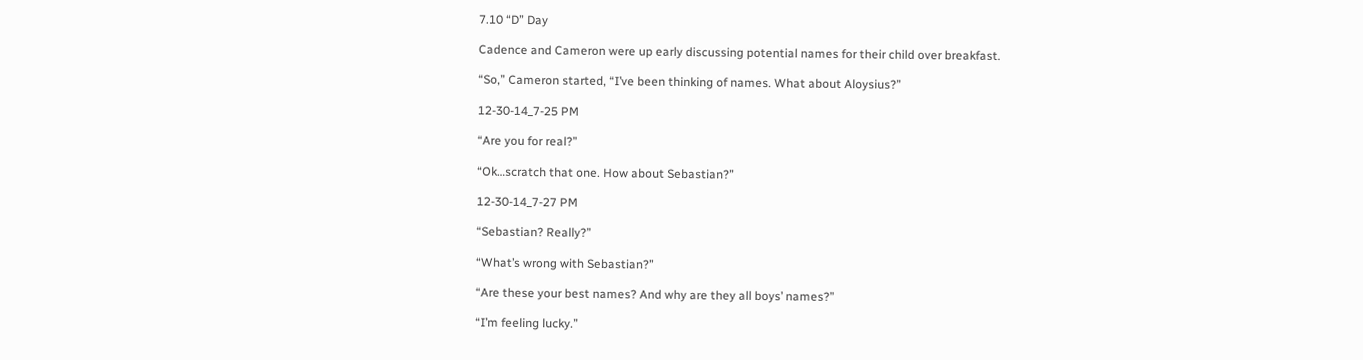7.10 “D” Day

Cadence and Cameron were up early discussing potential names for their child over breakfast.

“So,” Cameron started, “I’ve been thinking of names. What about Aloysius?”

12-30-14_7-25 PM

“Are you for real?”

“Ok…scratch that one. How about Sebastian?”

12-30-14_7-27 PM

“Sebastian? Really?”

“What’s wrong with Sebastian?”

“Are these your best names? And why are they all boys’ names?”

“I’m feeling lucky.”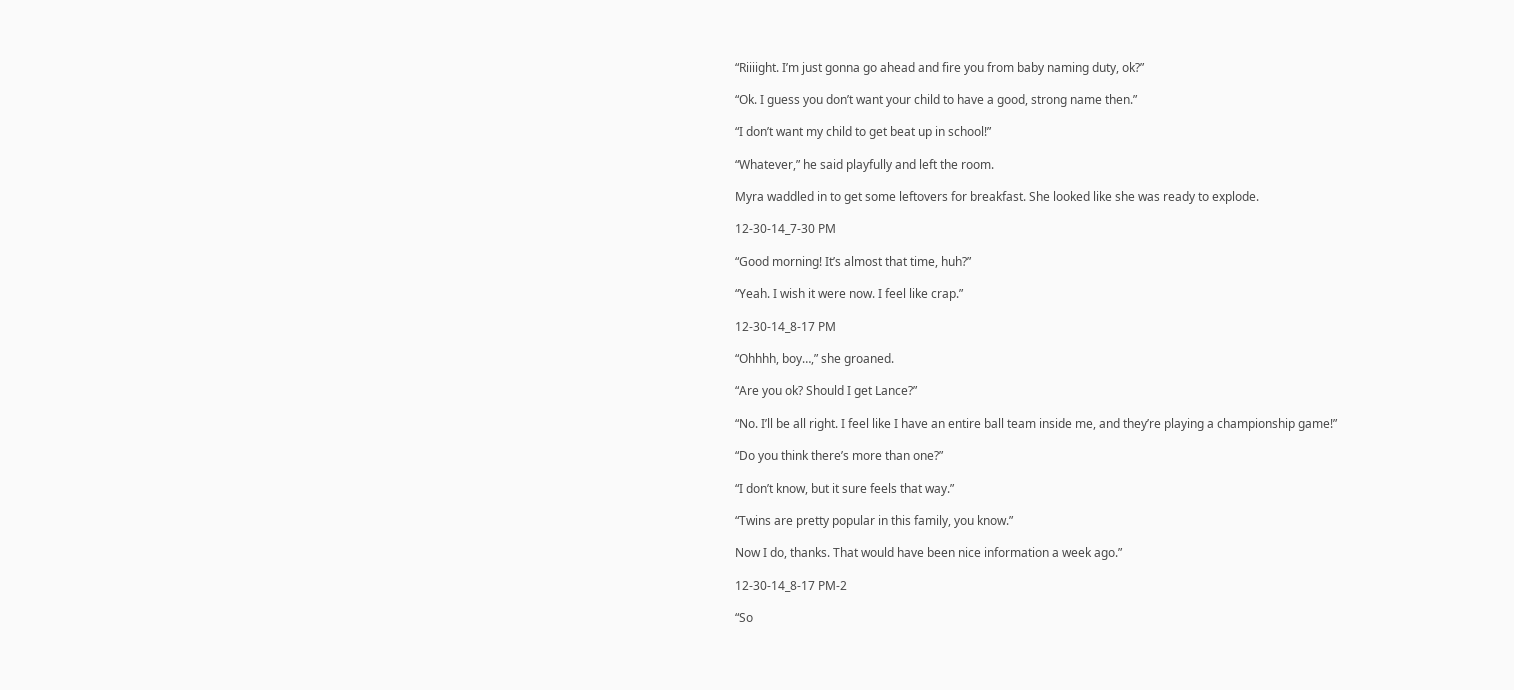“Riiiight. I’m just gonna go ahead and fire you from baby naming duty, ok?”

“Ok. I guess you don’t want your child to have a good, strong name then.”

“I don’t want my child to get beat up in school!”

“Whatever,” he said playfully and left the room.

Myra waddled in to get some leftovers for breakfast. She looked like she was ready to explode.

12-30-14_7-30 PM

“Good morning! It’s almost that time, huh?”

“Yeah. I wish it were now. I feel like crap.”

12-30-14_8-17 PM

“Ohhhh, boy…,” she groaned.

“Are you ok? Should I get Lance?”

“No. I’ll be all right. I feel like I have an entire ball team inside me, and they’re playing a championship game!”

“Do you think there’s more than one?”

“I don’t know, but it sure feels that way.”

“Twins are pretty popular in this family, you know.”

Now I do, thanks. That would have been nice information a week ago.”

12-30-14_8-17 PM-2

“So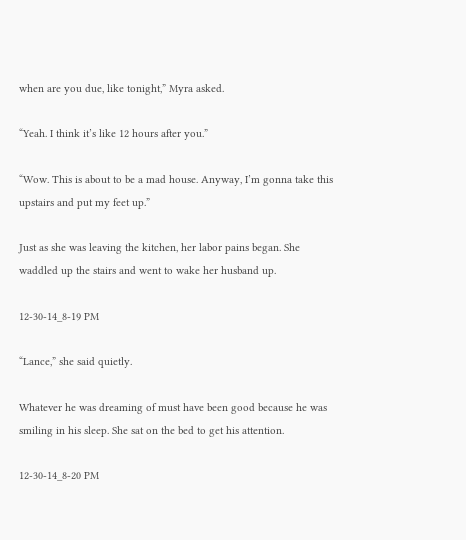when are you due, like tonight,” Myra asked.

“Yeah. I think it’s like 12 hours after you.”

“Wow. This is about to be a mad house. Anyway, I’m gonna take this upstairs and put my feet up.”

Just as she was leaving the kitchen, her labor pains began. She waddled up the stairs and went to wake her husband up.

12-30-14_8-19 PM

“Lance,” she said quietly.

Whatever he was dreaming of must have been good because he was smiling in his sleep. She sat on the bed to get his attention.

12-30-14_8-20 PM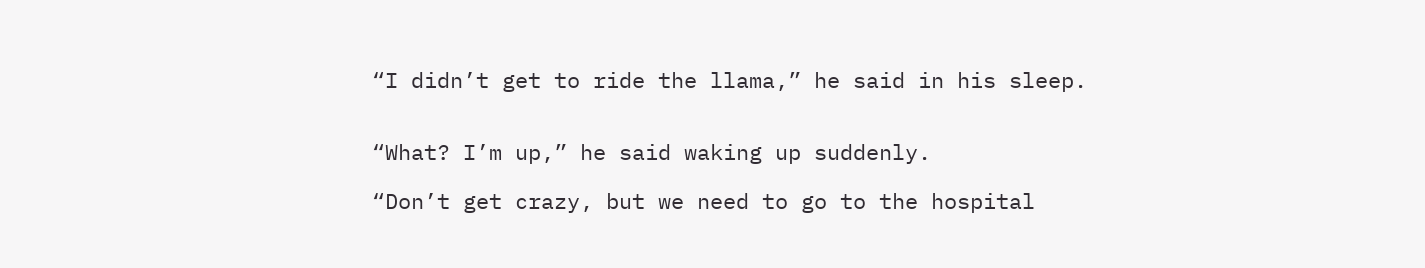“I didn’t get to ride the llama,” he said in his sleep.


“What? I’m up,” he said waking up suddenly.

“Don’t get crazy, but we need to go to the hospital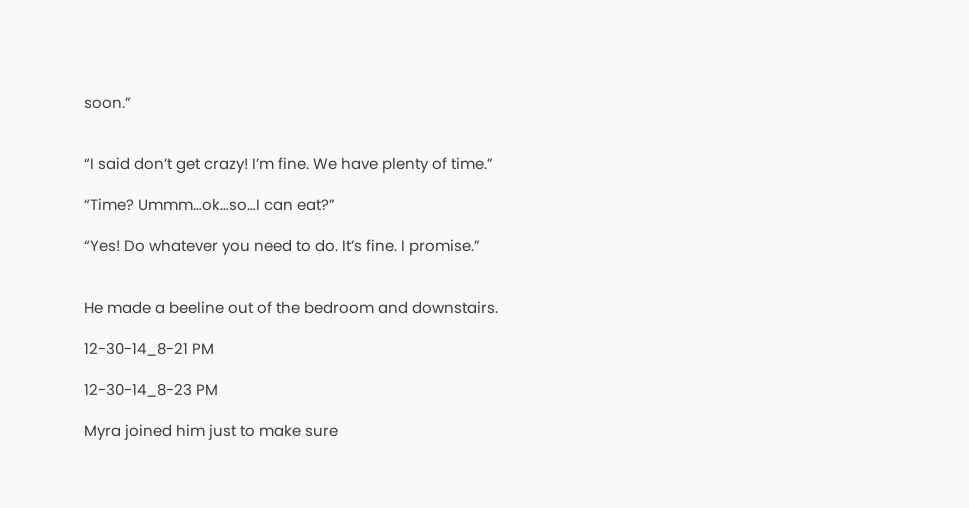soon.”


“I said don’t get crazy! I’m fine. We have plenty of time.”

“Time? Ummm…ok…so…I can eat?”

“Yes! Do whatever you need to do. It’s fine. I promise.”


He made a beeline out of the bedroom and downstairs.

12-30-14_8-21 PM

12-30-14_8-23 PM

Myra joined him just to make sure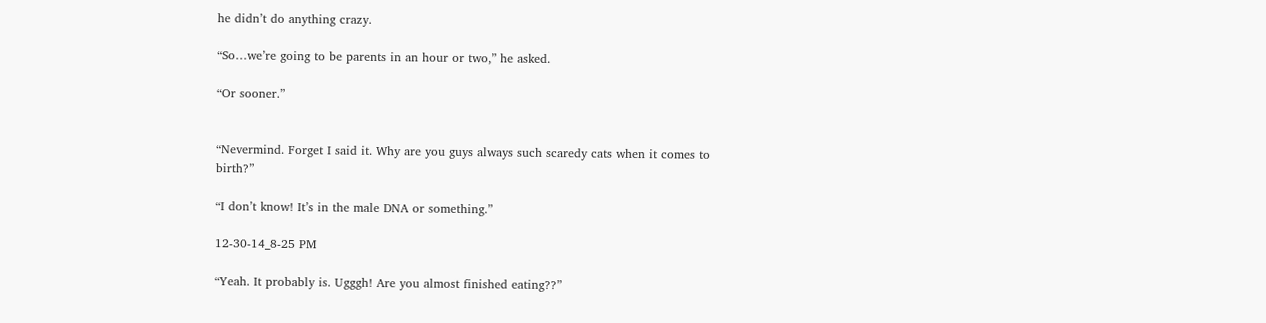he didn’t do anything crazy.

“So…we’re going to be parents in an hour or two,” he asked.

“Or sooner.”


“Nevermind. Forget I said it. Why are you guys always such scaredy cats when it comes to birth?”

“I don’t know! It’s in the male DNA or something.”

12-30-14_8-25 PM

“Yeah. It probably is. Ugggh! Are you almost finished eating??”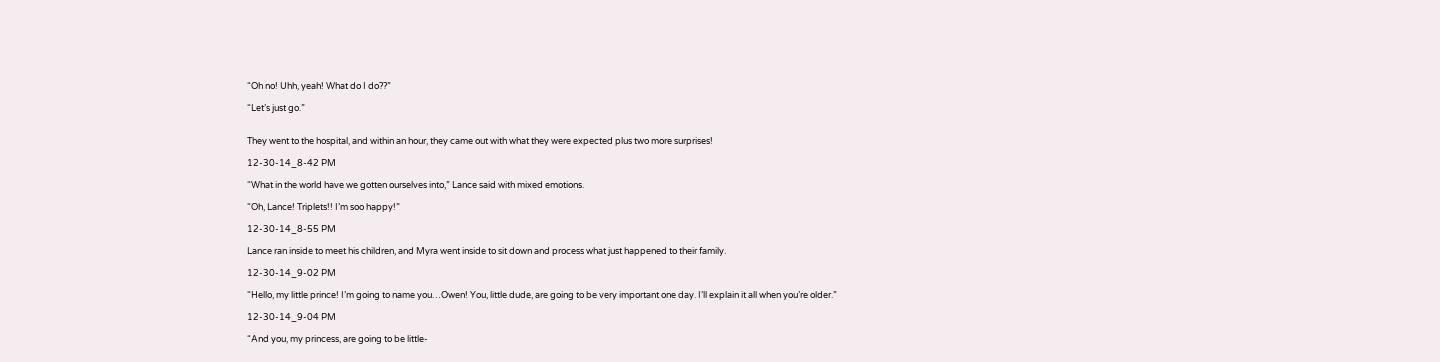“Oh no! Uhh, yeah! What do I do??”

“Let’s just go.”


They went to the hospital, and within an hour, they came out with what they were expected plus two more surprises!

12-30-14_8-42 PM

“What in the world have we gotten ourselves into,” Lance said with mixed emotions.

“Oh, Lance! Triplets!! I’m soo happy!”

12-30-14_8-55 PM

Lance ran inside to meet his children, and Myra went inside to sit down and process what just happened to their family.

12-30-14_9-02 PM

“Hello, my little prince! I’m going to name you…Owen! You, little dude, are going to be very important one day. I’ll explain it all when you’re older.”

12-30-14_9-04 PM

“And you, my princess, are going to be little-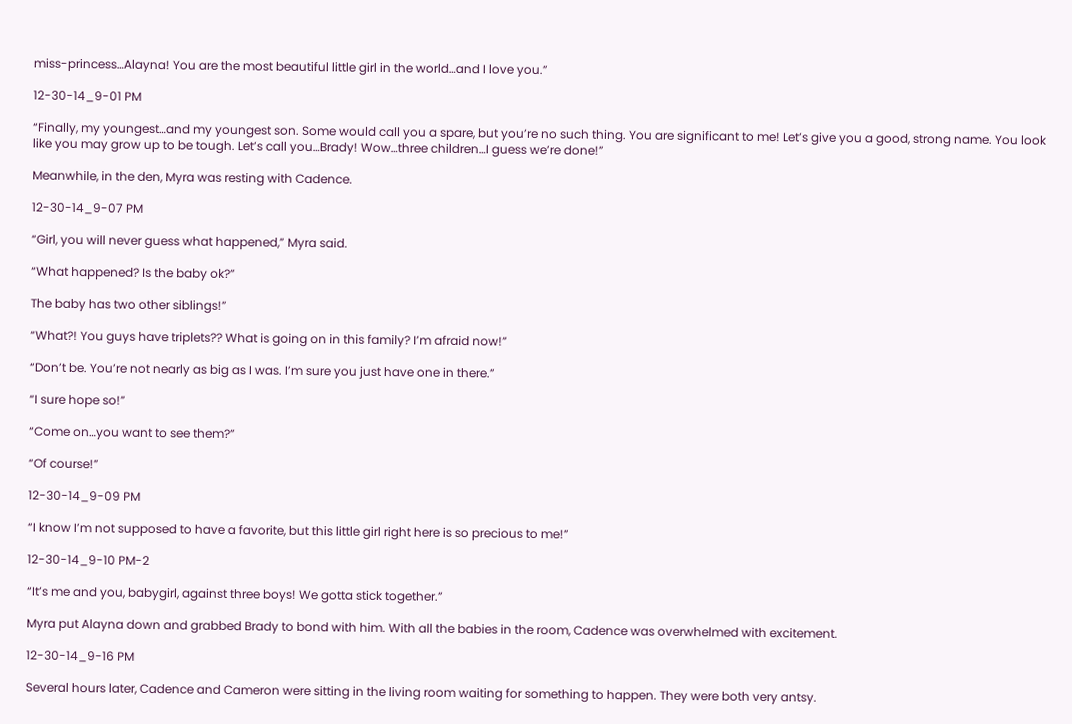miss-princess…Alayna! You are the most beautiful little girl in the world…and I love you.”

12-30-14_9-01 PM

“Finally, my youngest…and my youngest son. Some would call you a spare, but you’re no such thing. You are significant to me! Let’s give you a good, strong name. You look like you may grow up to be tough. Let’s call you…Brady! Wow…three children…I guess we’re done!”

Meanwhile, in the den, Myra was resting with Cadence.

12-30-14_9-07 PM

“Girl, you will never guess what happened,” Myra said.

“What happened? Is the baby ok?”

The baby has two other siblings!”

“What?! You guys have triplets?? What is going on in this family? I’m afraid now!”

“Don’t be. You’re not nearly as big as I was. I’m sure you just have one in there.”

“I sure hope so!”

“Come on…you want to see them?”

“Of course!”

12-30-14_9-09 PM

“I know I’m not supposed to have a favorite, but this little girl right here is so precious to me!”

12-30-14_9-10 PM-2

“It’s me and you, babygirl, against three boys! We gotta stick together.”

Myra put Alayna down and grabbed Brady to bond with him. With all the babies in the room, Cadence was overwhelmed with excitement.

12-30-14_9-16 PM

Several hours later, Cadence and Cameron were sitting in the living room waiting for something to happen. They were both very antsy.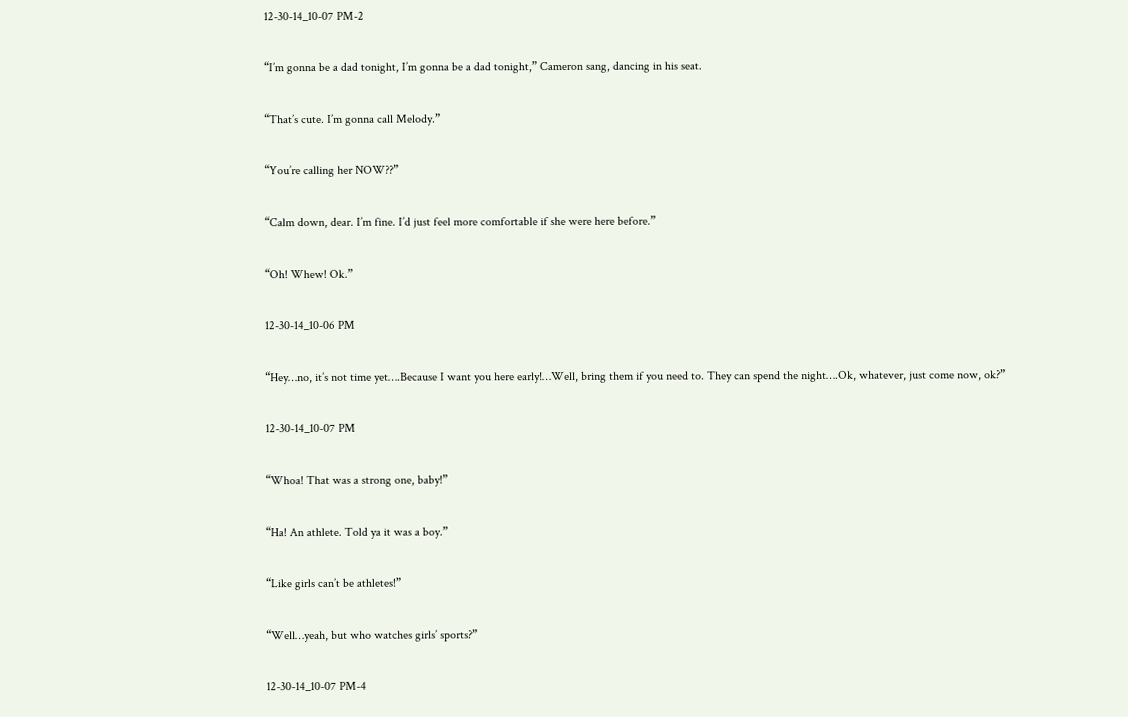12-30-14_10-07 PM-2

“I’m gonna be a dad tonight, I’m gonna be a dad tonight,” Cameron sang, dancing in his seat.

“That’s cute. I’m gonna call Melody.”

“You’re calling her NOW??”

“Calm down, dear. I’m fine. I’d just feel more comfortable if she were here before.”

“Oh! Whew! Ok.”

12-30-14_10-06 PM

“Hey…no, it’s not time yet….Because I want you here early!…Well, bring them if you need to. They can spend the night….Ok, whatever, just come now, ok?”

12-30-14_10-07 PM

“Whoa! That was a strong one, baby!”

“Ha! An athlete. Told ya it was a boy.”

“Like girls can’t be athletes!”

“Well…yeah, but who watches girls’ sports?”

12-30-14_10-07 PM-4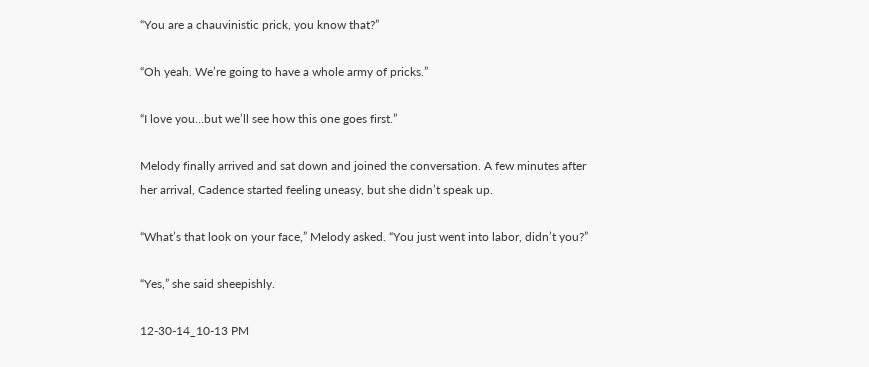“You are a chauvinistic prick, you know that?”

“Oh yeah. We’re going to have a whole army of pricks.”

“I love you…but we’ll see how this one goes first.”

Melody finally arrived and sat down and joined the conversation. A few minutes after her arrival, Cadence started feeling uneasy, but she didn’t speak up.

“What’s that look on your face,” Melody asked. “You just went into labor, didn’t you?”

“Yes,” she said sheepishly.

12-30-14_10-13 PM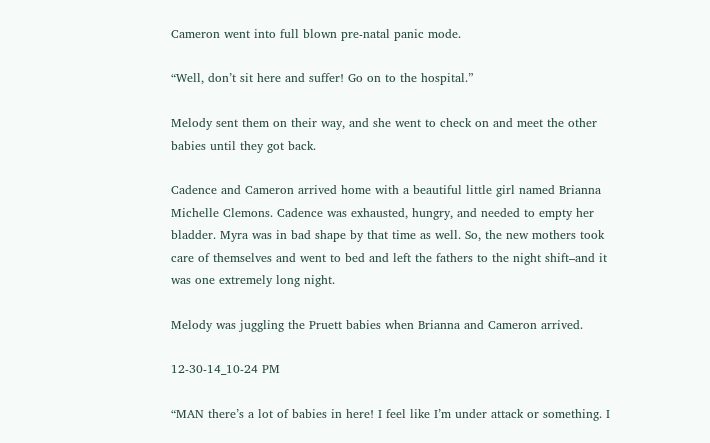Cameron went into full blown pre-natal panic mode.

“Well, don’t sit here and suffer! Go on to the hospital.”

Melody sent them on their way, and she went to check on and meet the other babies until they got back.

Cadence and Cameron arrived home with a beautiful little girl named Brianna Michelle Clemons. Cadence was exhausted, hungry, and needed to empty her bladder. Myra was in bad shape by that time as well. So, the new mothers took care of themselves and went to bed and left the fathers to the night shift–and it was one extremely long night.

Melody was juggling the Pruett babies when Brianna and Cameron arrived.

12-30-14_10-24 PM

“MAN there’s a lot of babies in here! I feel like I’m under attack or something. I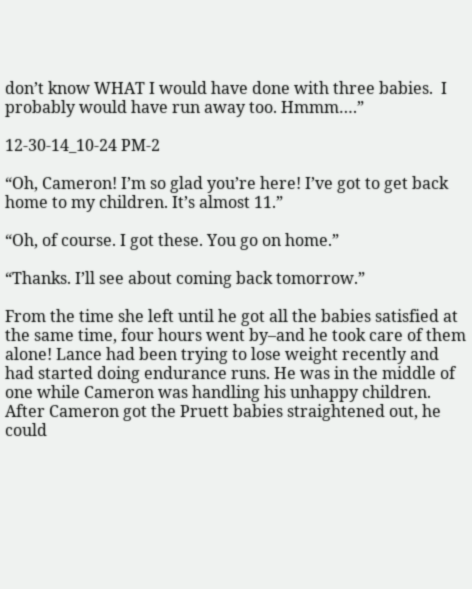don’t know WHAT I would have done with three babies.  I probably would have run away too. Hmmm….”

12-30-14_10-24 PM-2

“Oh, Cameron! I’m so glad you’re here! I’ve got to get back home to my children. It’s almost 11.”

“Oh, of course. I got these. You go on home.”

“Thanks. I’ll see about coming back tomorrow.”

From the time she left until he got all the babies satisfied at the same time, four hours went by–and he took care of them alone! Lance had been trying to lose weight recently and had started doing endurance runs. He was in the middle of one while Cameron was handling his unhappy children. After Cameron got the Pruett babies straightened out, he could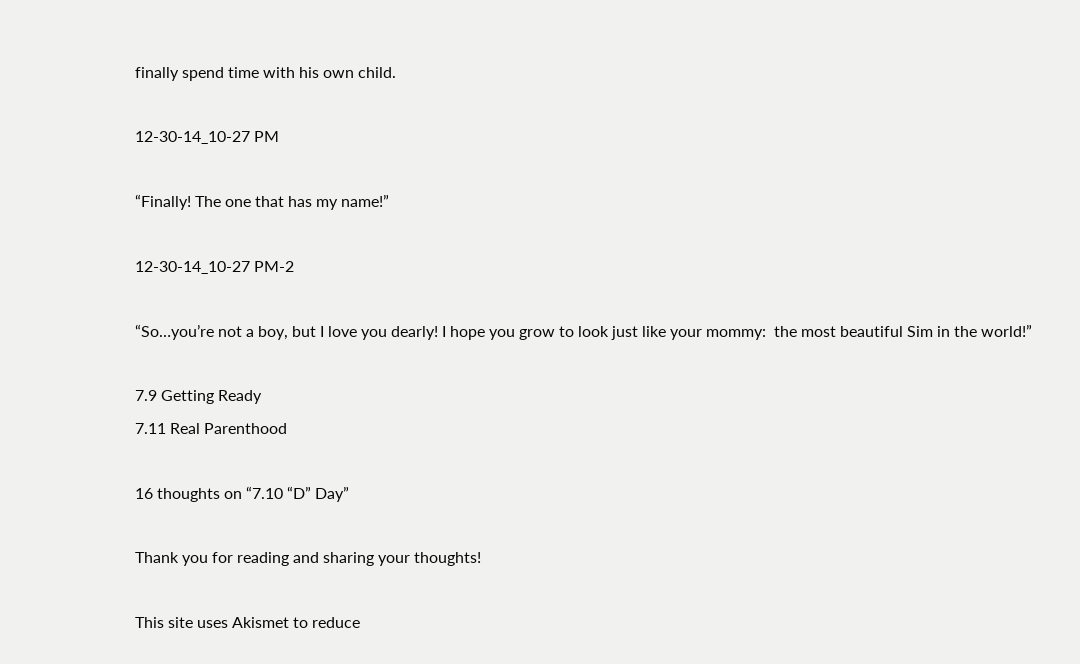finally spend time with his own child.

12-30-14_10-27 PM

“Finally! The one that has my name!”

12-30-14_10-27 PM-2

“So…you’re not a boy, but I love you dearly! I hope you grow to look just like your mommy:  the most beautiful Sim in the world!”

7.9 Getting Ready
7.11 Real Parenthood

16 thoughts on “7.10 “D” Day”

Thank you for reading and sharing your thoughts!

This site uses Akismet to reduce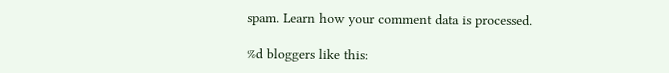spam. Learn how your comment data is processed.

%d bloggers like this: